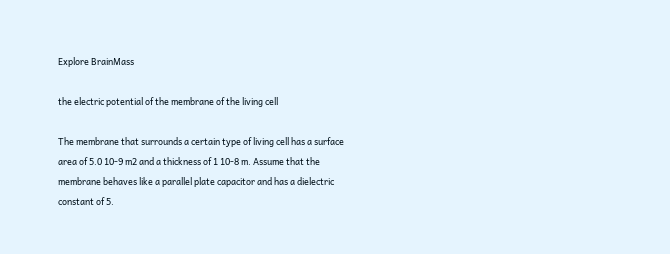Explore BrainMass

the electric potential of the membrane of the living cell

The membrane that surrounds a certain type of living cell has a surface area of 5.0 10-9 m2 and a thickness of 1 10-8 m. Assume that the membrane behaves like a parallel plate capacitor and has a dielectric constant of 5.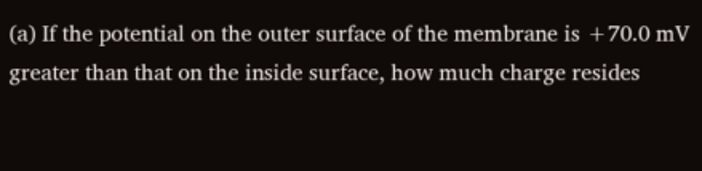(a) If the potential on the outer surface of the membrane is +70.0 mV greater than that on the inside surface, how much charge resides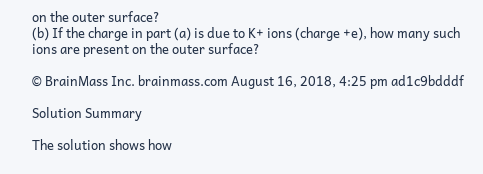on the outer surface?
(b) If the charge in part (a) is due to K+ ions (charge +e), how many such ions are present on the outer surface?

© BrainMass Inc. brainmass.com August 16, 2018, 4:25 pm ad1c9bdddf

Solution Summary

The solution shows how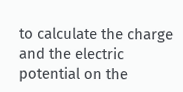to calculate the charge and the electric potential on the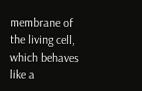membrane of the living cell, which behaves like a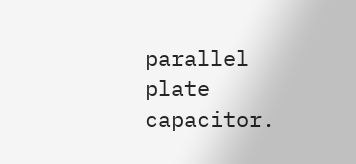parallel plate capacitor.